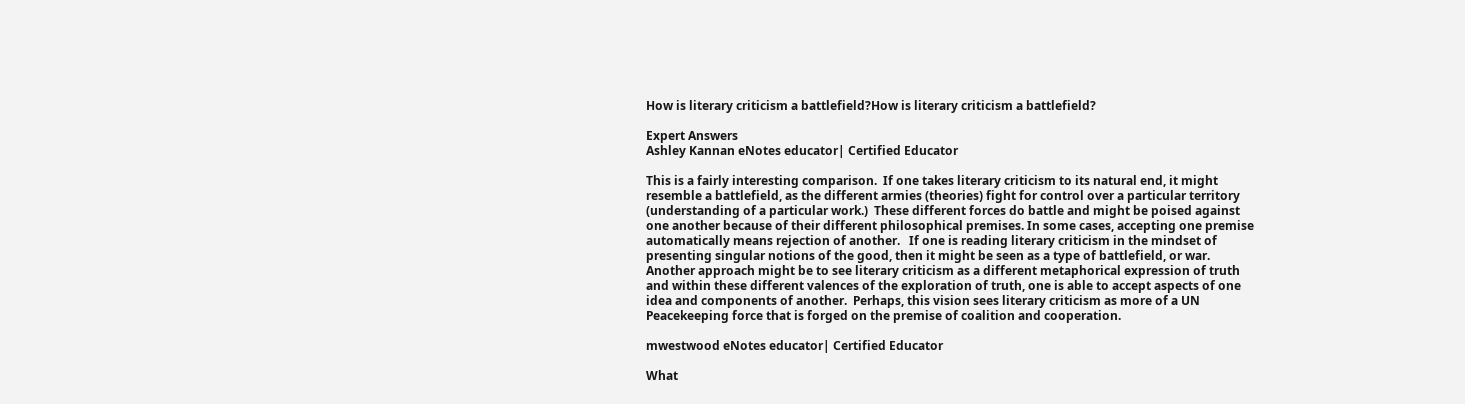How is literary criticism a battlefield?How is literary criticism a battlefield?

Expert Answers
Ashley Kannan eNotes educator| Certified Educator

This is a fairly interesting comparison.  If one takes literary criticism to its natural end, it might resemble a battlefield, as the different armies (theories) fight for control over a particular territory (understanding of a particular work.)  These different forces do battle and might be poised against one another because of their different philosophical premises. In some cases, accepting one premise automatically means rejection of another.   If one is reading literary criticism in the mindset of presenting singular notions of the good, then it might be seen as a type of battlefield, or war.  Another approach might be to see literary criticism as a different metaphorical expression of truth and within these different valences of the exploration of truth, one is able to accept aspects of one idea and components of another.  Perhaps, this vision sees literary criticism as more of a UN Peacekeeping force that is forged on the premise of coalition and cooperation.

mwestwood eNotes educator| Certified Educator

What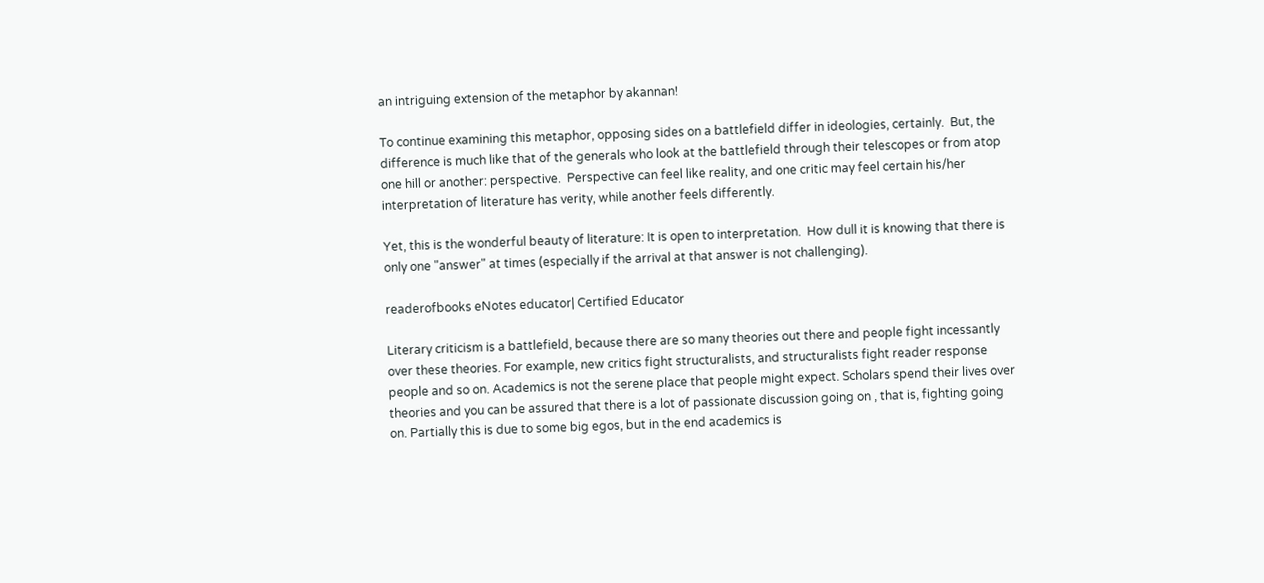an intriguing extension of the metaphor by akannan!

To continue examining this metaphor, opposing sides on a battlefield differ in ideologies, certainly.  But, the difference is much like that of the generals who look at the battlefield through their telescopes or from atop one hill or another: perspective.  Perspective can feel like reality, and one critic may feel certain his/her interpretation of literature has verity, while another feels differently.

Yet, this is the wonderful beauty of literature: It is open to interpretation.  How dull it is knowing that there is only one "answer" at times (especially if the arrival at that answer is not challenging).

readerofbooks eNotes educator| Certified Educator

Literary criticism is a battlefield, because there are so many theories out there and people fight incessantly over these theories. For example, new critics fight structuralists, and structuralists fight reader response people and so on. Academics is not the serene place that people might expect. Scholars spend their lives over theories and you can be assured that there is a lot of passionate discussion going on , that is, fighting going on. Partially this is due to some big egos, but in the end academics is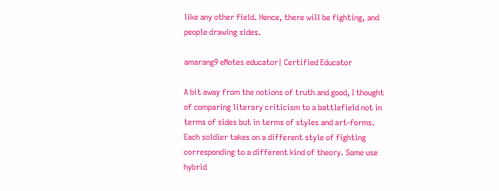like any other field. Hence, there will be fighting, and people drawing sides.

amarang9 eNotes educator| Certified Educator

A bit away from the notions of truth and good, I thought of comparing literary criticism to a battlefield not in terms of sides but in terms of styles and art-forms. Each soldier takes on a different style of fighting corresponding to a different kind of theory. Some use hybrid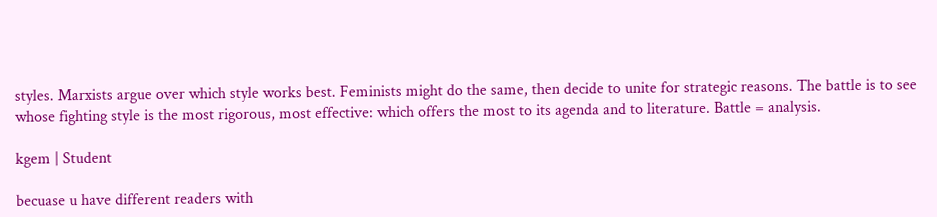styles. Marxists argue over which style works best. Feminists might do the same, then decide to unite for strategic reasons. The battle is to see whose fighting style is the most rigorous, most effective: which offers the most to its agenda and to literature. Battle = analysis.

kgem | Student

becuase u have different readers with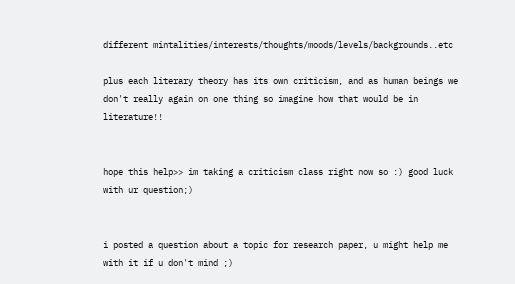different mintalities/interests/thoughts/moods/levels/backgrounds..etc

plus each literary theory has its own criticism, and as human beings we don't really again on one thing so imagine how that would be in literature!!


hope this help>> im taking a criticism class right now so :) good luck with ur question;)


i posted a question about a topic for research paper, u might help me with it if u don't mind ;)